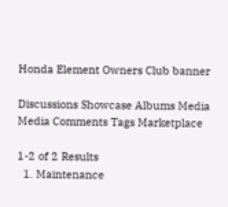Honda Element Owners Club banner

Discussions Showcase Albums Media Media Comments Tags Marketplace

1-2 of 2 Results
  1. Maintenance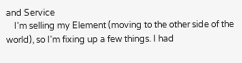and Service
    I'm selling my Element (moving to the other side of the world), so I'm fixing up a few things. I had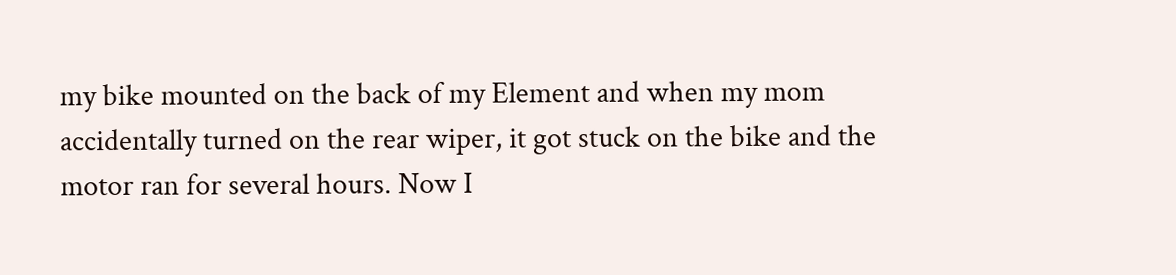my bike mounted on the back of my Element and when my mom accidentally turned on the rear wiper, it got stuck on the bike and the motor ran for several hours. Now I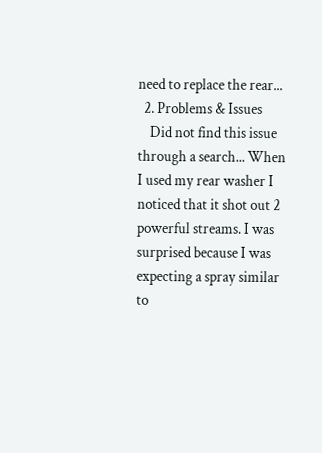need to replace the rear...
  2. Problems & Issues
    Did not find this issue through a search... When I used my rear washer I noticed that it shot out 2 powerful streams. I was surprised because I was expecting a spray similar to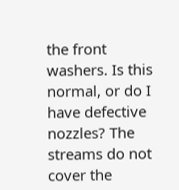the front washers. Is this normal, or do I have defective nozzles? The streams do not cover the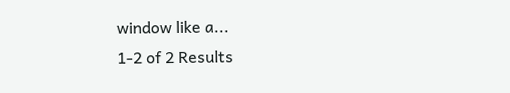window like a...
1-2 of 2 Results